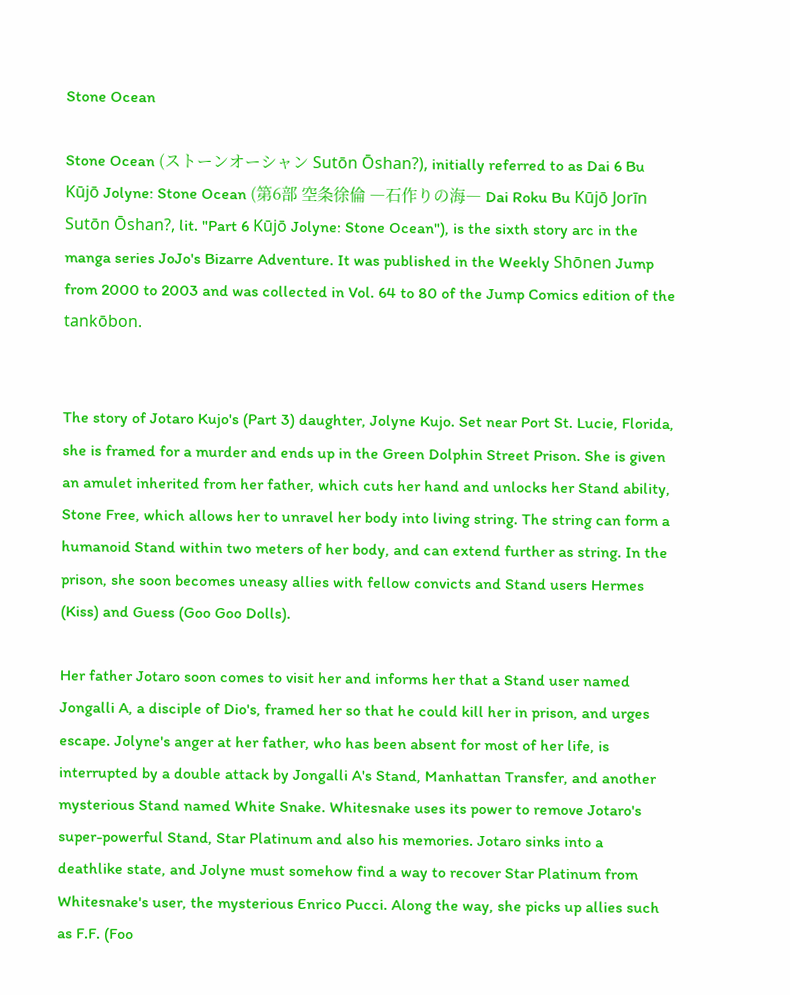Stone Ocean

Stone Ocean (ストーンオーシャン Sutōn Ōshan?), initially referred to as Dai 6 Bu Kūjō Jolyne: Stone Ocean (第6部 空条徐倫 ―石作りの海― Dai Roku Bu Kūjō Jorīn Sutōn Ōshan?, lit. "Part 6 Kūjō Jolyne: Stone Ocean"), is the sixth story arc in the manga series JoJo's Bizarre Adventure. It was published in the Weekly Shōnen Jump from 2000 to 2003 and was collected in Vol. 64 to 80 of the Jump Comics edition of the tankōbon.


The story of Jotaro Kujo's (Part 3) daughter, Jolyne Kujo. Set near Port St. Lucie, Florida, she is framed for a murder and ends up in the Green Dolphin Street Prison. She is given an amulet inherited from her father, which cuts her hand and unlocks her Stand ability, Stone Free, which allows her to unravel her body into living string. The string can form a humanoid Stand within two meters of her body, and can extend further as string. In the prison, she soon becomes uneasy allies with fellow convicts and Stand users Hermes (Kiss) and Guess (Goo Goo Dolls).

Her father Jotaro soon comes to visit her and informs her that a Stand user named Jongalli A, a disciple of Dio's, framed her so that he could kill her in prison, and urges escape. Jolyne's anger at her father, who has been absent for most of her life, is interrupted by a double attack by Jongalli A's Stand, Manhattan Transfer, and another mysterious Stand named White Snake. Whitesnake uses its power to remove Jotaro's super-powerful Stand, Star Platinum and also his memories. Jotaro sinks into a deathlike state, and Jolyne must somehow find a way to recover Star Platinum from Whitesnake's user, the mysterious Enrico Pucci. Along the way, she picks up allies such as F.F. (Foo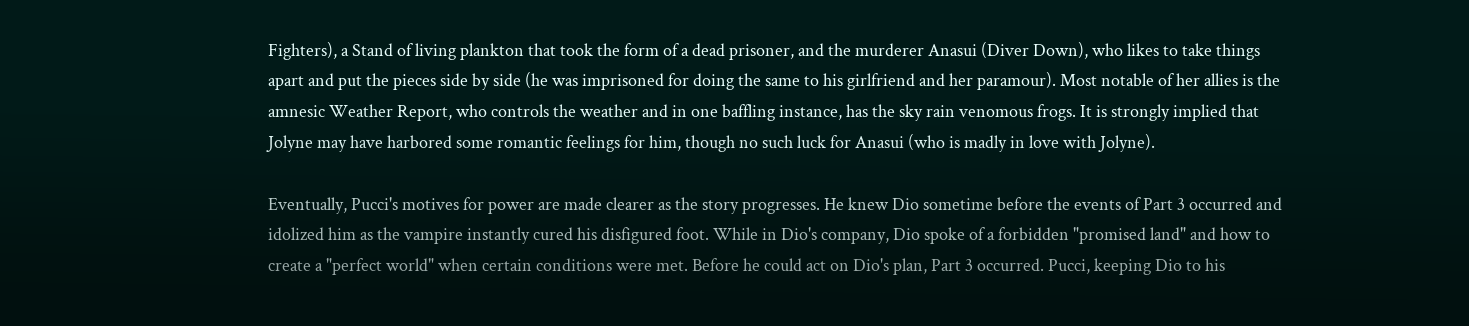Fighters), a Stand of living plankton that took the form of a dead prisoner, and the murderer Anasui (Diver Down), who likes to take things apart and put the pieces side by side (he was imprisoned for doing the same to his girlfriend and her paramour). Most notable of her allies is the amnesic Weather Report, who controls the weather and in one baffling instance, has the sky rain venomous frogs. It is strongly implied that Jolyne may have harbored some romantic feelings for him, though no such luck for Anasui (who is madly in love with Jolyne).

Eventually, Pucci's motives for power are made clearer as the story progresses. He knew Dio sometime before the events of Part 3 occurred and idolized him as the vampire instantly cured his disfigured foot. While in Dio's company, Dio spoke of a forbidden "promised land" and how to create a "perfect world" when certain conditions were met. Before he could act on Dio's plan, Part 3 occurred. Pucci, keeping Dio to his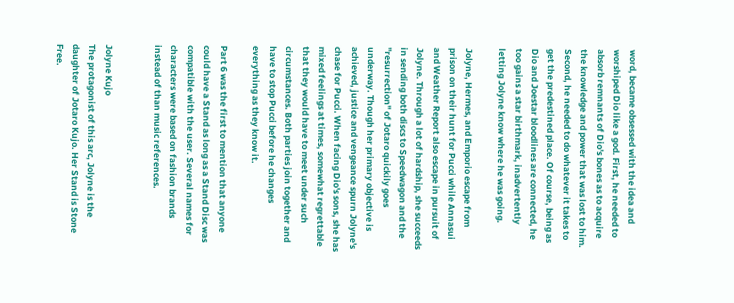word, became obsessed with the idea and worshiped Dio like a god. First, he needed to absorb remnants of Dio's bones as to acquire the knowledge and power that was lost to him. Second, he needed to do whatever it takes to get the predestined place. Of course, being as Dio and Joestar bloodlines are connected, he too gains a star birthmark, inadvertently letting Jolyne know where he was going.

Jolyne, Hermes, and Emporio escape from prison on their hunt for Pucci while Annasui and Weather Report also escape in pursuit of Jolyne. Through a lot of hardship, she succeeds in sending both discs to Speedwagon and the "resurrection" of Jotaro quickily goes underway. Though her primary objective is achieved, justice and vengeance spurn Jolyne's chase for Pucci. When facing Dio's sons, she has mixed feelings at times, somewhat regrettable that they would have to meet under such circumstances. Both parties join together and have to stop Pucci before he changes everything as they know it.

Part 6 was the first to mention that anyone could have a Stand as long as a Stand Disc was compatible with the user. Several names for characters were based on fashion brands instead of than music references.


Jolyne Kujo
The protagonist of this arc, Jolyne is the daughter of Jotaro Kujo. Her Stand is Stone Free.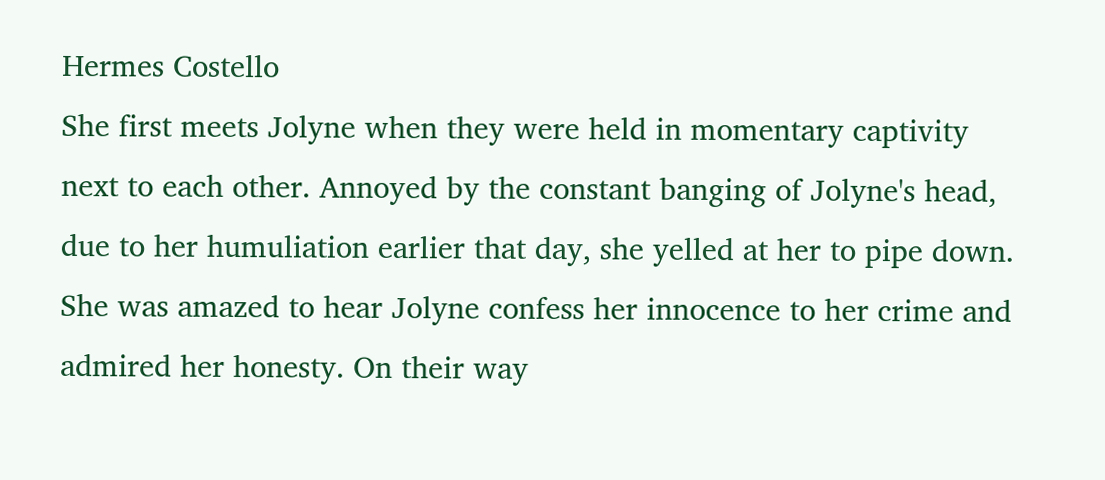Hermes Costello
She first meets Jolyne when they were held in momentary captivity next to each other. Annoyed by the constant banging of Jolyne's head, due to her humuliation earlier that day, she yelled at her to pipe down. She was amazed to hear Jolyne confess her innocence to her crime and admired her honesty. On their way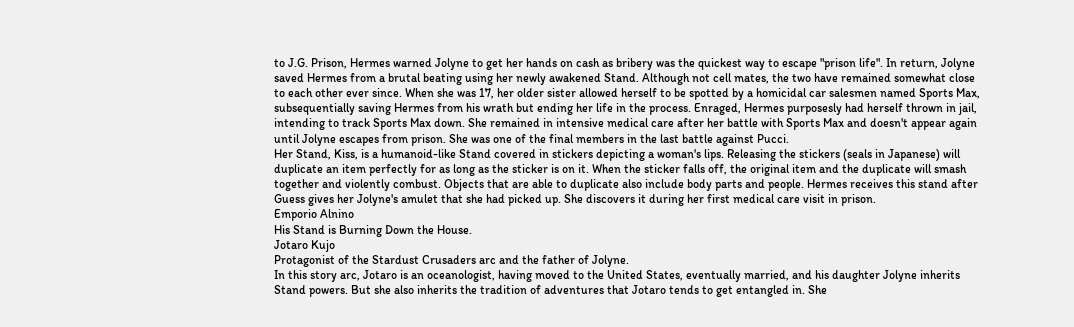to J.G. Prison, Hermes warned Jolyne to get her hands on cash as bribery was the quickest way to escape "prison life". In return, Jolyne saved Hermes from a brutal beating using her newly awakened Stand. Although not cell mates, the two have remained somewhat close to each other ever since. When she was 17, her older sister allowed herself to be spotted by a homicidal car salesmen named Sports Max, subsequentially saving Hermes from his wrath but ending her life in the process. Enraged, Hermes purposesly had herself thrown in jail, intending to track Sports Max down. She remained in intensive medical care after her battle with Sports Max and doesn't appear again until Jolyne escapes from prison. She was one of the final members in the last battle against Pucci.
Her Stand, Kiss, is a humanoid-like Stand covered in stickers depicting a woman's lips. Releasing the stickers (seals in Japanese) will duplicate an item perfectly for as long as the sticker is on it. When the sticker falls off, the original item and the duplicate will smash together and violently combust. Objects that are able to duplicate also include body parts and people. Hermes receives this stand after Guess gives her Jolyne's amulet that she had picked up. She discovers it during her first medical care visit in prison.
Emporio Alnino
His Stand is Burning Down the House.
Jotaro Kujo
Protagonist of the Stardust Crusaders arc and the father of Jolyne.
In this story arc, Jotaro is an oceanologist, having moved to the United States, eventually married, and his daughter Jolyne inherits Stand powers. But she also inherits the tradition of adventures that Jotaro tends to get entangled in. She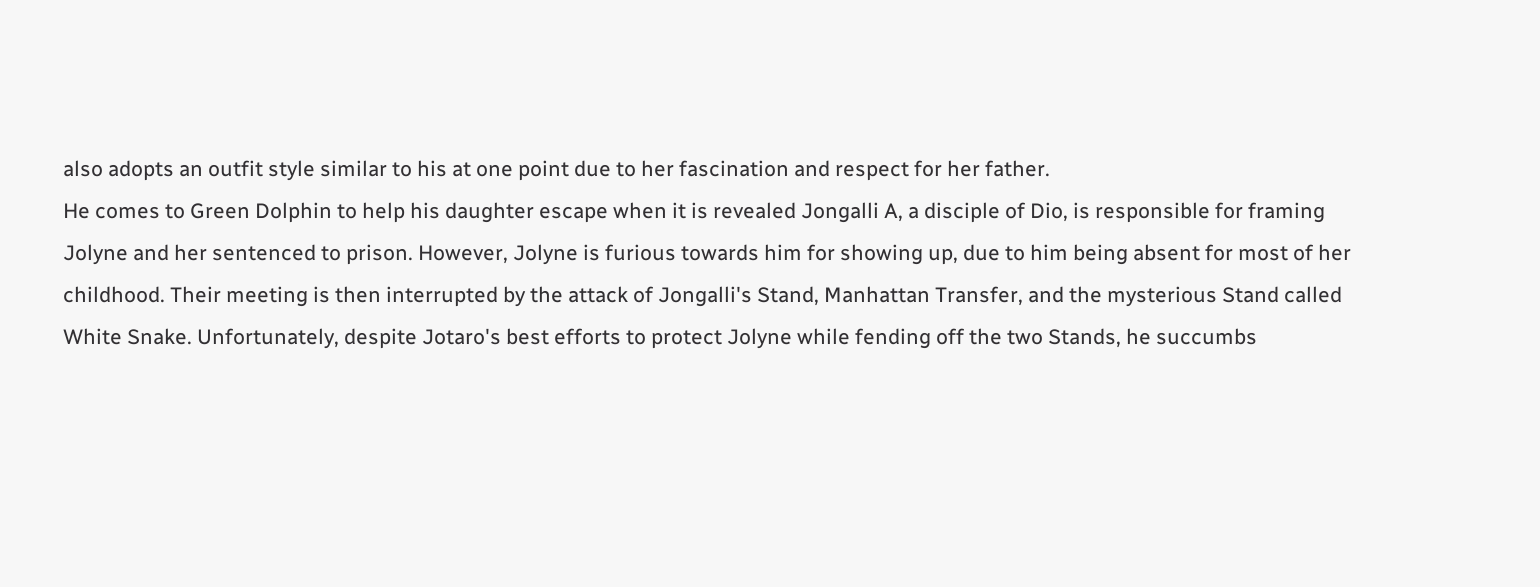also adopts an outfit style similar to his at one point due to her fascination and respect for her father.
He comes to Green Dolphin to help his daughter escape when it is revealed Jongalli A, a disciple of Dio, is responsible for framing Jolyne and her sentenced to prison. However, Jolyne is furious towards him for showing up, due to him being absent for most of her childhood. Their meeting is then interrupted by the attack of Jongalli's Stand, Manhattan Transfer, and the mysterious Stand called White Snake. Unfortunately, despite Jotaro's best efforts to protect Jolyne while fending off the two Stands, he succumbs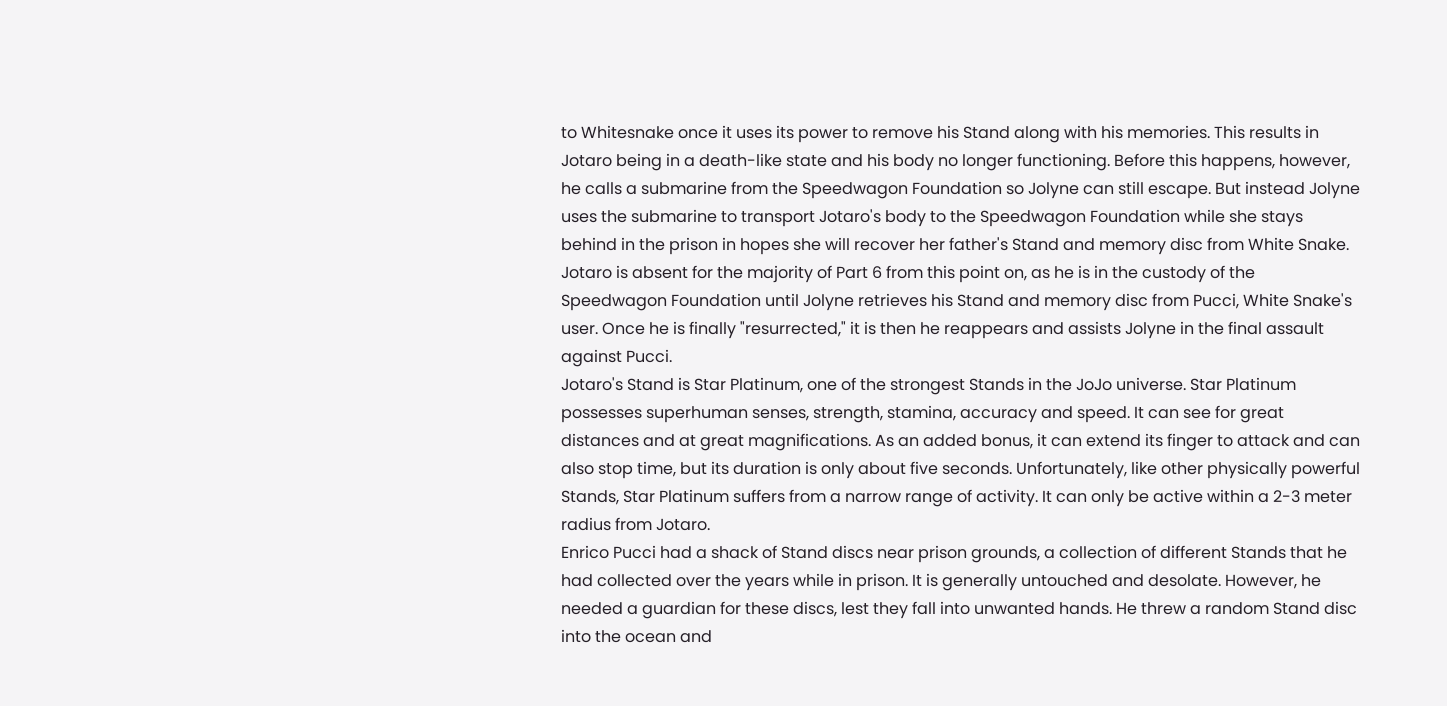to Whitesnake once it uses its power to remove his Stand along with his memories. This results in Jotaro being in a death-like state and his body no longer functioning. Before this happens, however, he calls a submarine from the Speedwagon Foundation so Jolyne can still escape. But instead Jolyne uses the submarine to transport Jotaro's body to the Speedwagon Foundation while she stays behind in the prison in hopes she will recover her father's Stand and memory disc from White Snake. Jotaro is absent for the majority of Part 6 from this point on, as he is in the custody of the Speedwagon Foundation until Jolyne retrieves his Stand and memory disc from Pucci, White Snake's user. Once he is finally "resurrected," it is then he reappears and assists Jolyne in the final assault against Pucci.
Jotaro's Stand is Star Platinum, one of the strongest Stands in the JoJo universe. Star Platinum possesses superhuman senses, strength, stamina, accuracy and speed. It can see for great distances and at great magnifications. As an added bonus, it can extend its finger to attack and can also stop time, but its duration is only about five seconds. Unfortunately, like other physically powerful Stands, Star Platinum suffers from a narrow range of activity. It can only be active within a 2-3 meter radius from Jotaro.
Enrico Pucci had a shack of Stand discs near prison grounds, a collection of different Stands that he had collected over the years while in prison. It is generally untouched and desolate. However, he needed a guardian for these discs, lest they fall into unwanted hands. He threw a random Stand disc into the ocean and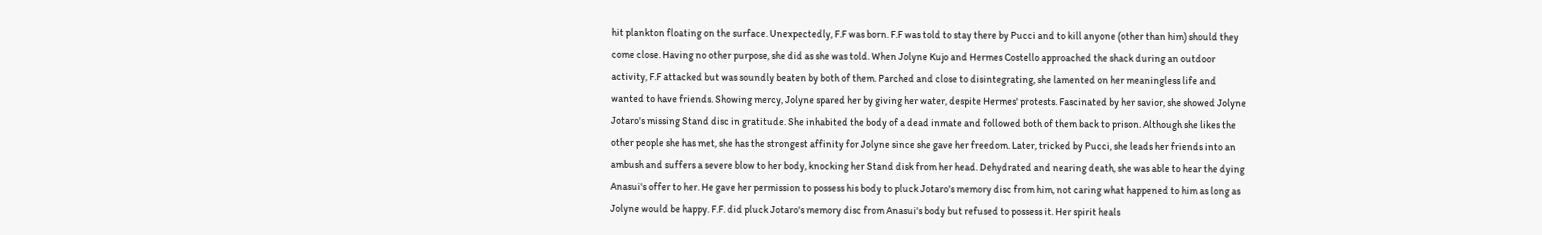hit plankton floating on the surface. Unexpectedly, F.F was born. F.F was told to stay there by Pucci and to kill anyone (other than him) should they come close. Having no other purpose, she did as she was told. When Jolyne Kujo and Hermes Costello approached the shack during an outdoor activity, F.F attacked but was soundly beaten by both of them. Parched and close to disintegrating, she lamented on her meaningless life and wanted to have friends. Showing mercy, Jolyne spared her by giving her water, despite Hermes' protests. Fascinated by her savior, she showed Jolyne Jotaro's missing Stand disc in gratitude. She inhabited the body of a dead inmate and followed both of them back to prison. Although she likes the other people she has met, she has the strongest affinity for Jolyne since she gave her freedom. Later, tricked by Pucci, she leads her friends into an ambush and suffers a severe blow to her body, knocking her Stand disk from her head. Dehydrated and nearing death, she was able to hear the dying Anasui's offer to her. He gave her permission to possess his body to pluck Jotaro's memory disc from him, not caring what happened to him as long as Jolyne would be happy. F.F. did pluck Jotaro's memory disc from Anasui's body but refused to possess it. Her spirit heals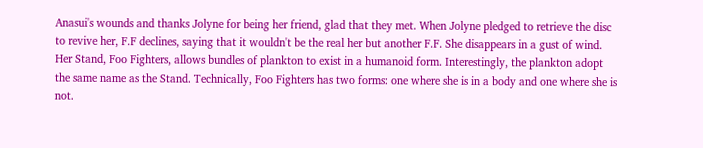Anasui's wounds and thanks Jolyne for being her friend, glad that they met. When Jolyne pledged to retrieve the disc to revive her, F.F declines, saying that it wouldn't be the real her but another F.F. She disappears in a gust of wind.
Her Stand, Foo Fighters, allows bundles of plankton to exist in a humanoid form. Interestingly, the plankton adopt the same name as the Stand. Technically, Foo Fighters has two forms: one where she is in a body and one where she is not.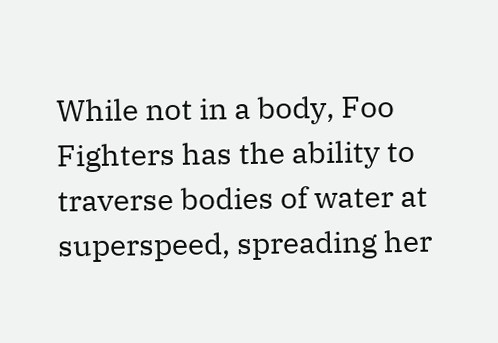While not in a body, Foo Fighters has the ability to traverse bodies of water at superspeed, spreading her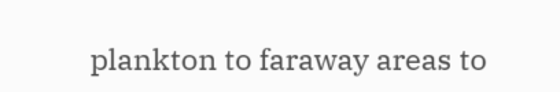plankton to faraway areas to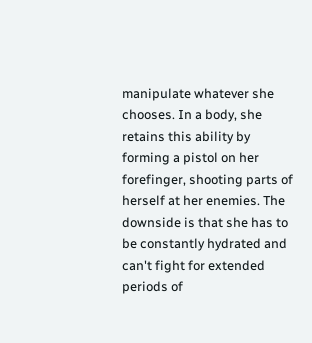manipulate whatever she chooses. In a body, she retains this ability by forming a pistol on her forefinger, shooting parts of herself at her enemies. The downside is that she has to be constantly hydrated and can't fight for extended periods of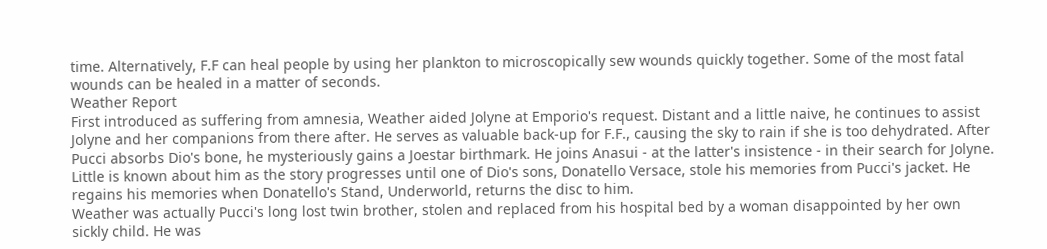time. Alternatively, F.F can heal people by using her plankton to microscopically sew wounds quickly together. Some of the most fatal wounds can be healed in a matter of seconds.
Weather Report
First introduced as suffering from amnesia, Weather aided Jolyne at Emporio's request. Distant and a little naive, he continues to assist Jolyne and her companions from there after. He serves as valuable back-up for F.F., causing the sky to rain if she is too dehydrated. After Pucci absorbs Dio's bone, he mysteriously gains a Joestar birthmark. He joins Anasui - at the latter's insistence - in their search for Jolyne. Little is known about him as the story progresses until one of Dio's sons, Donatello Versace, stole his memories from Pucci's jacket. He regains his memories when Donatello's Stand, Underworld, returns the disc to him.
Weather was actually Pucci's long lost twin brother, stolen and replaced from his hospital bed by a woman disappointed by her own sickly child. He was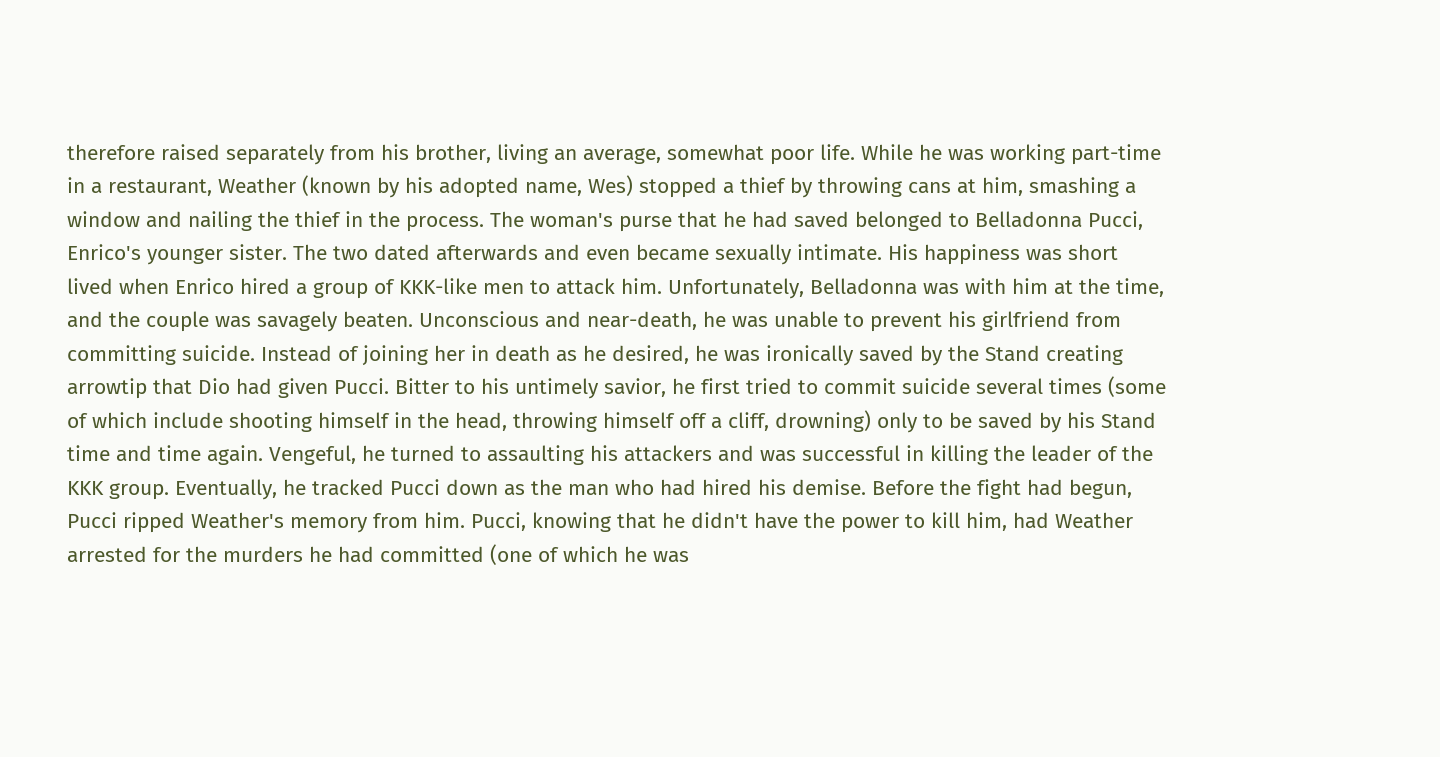therefore raised separately from his brother, living an average, somewhat poor life. While he was working part-time in a restaurant, Weather (known by his adopted name, Wes) stopped a thief by throwing cans at him, smashing a window and nailing the thief in the process. The woman's purse that he had saved belonged to Belladonna Pucci, Enrico's younger sister. The two dated afterwards and even became sexually intimate. His happiness was short lived when Enrico hired a group of KKK-like men to attack him. Unfortunately, Belladonna was with him at the time, and the couple was savagely beaten. Unconscious and near-death, he was unable to prevent his girlfriend from committing suicide. Instead of joining her in death as he desired, he was ironically saved by the Stand creating arrowtip that Dio had given Pucci. Bitter to his untimely savior, he first tried to commit suicide several times (some of which include shooting himself in the head, throwing himself off a cliff, drowning) only to be saved by his Stand time and time again. Vengeful, he turned to assaulting his attackers and was successful in killing the leader of the KKK group. Eventually, he tracked Pucci down as the man who had hired his demise. Before the fight had begun, Pucci ripped Weather's memory from him. Pucci, knowing that he didn't have the power to kill him, had Weather arrested for the murders he had committed (one of which he was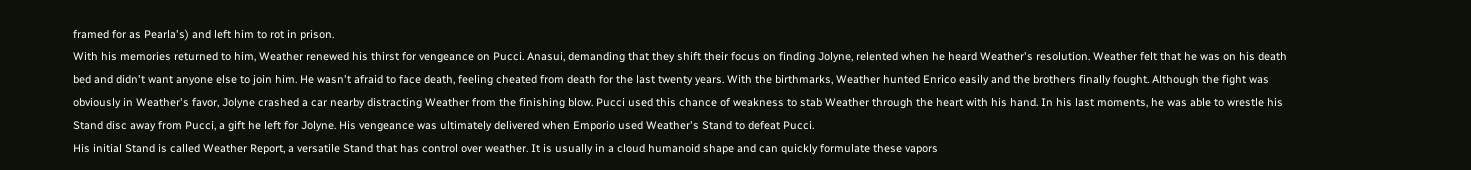framed for as Pearla's) and left him to rot in prison.
With his memories returned to him, Weather renewed his thirst for vengeance on Pucci. Anasui, demanding that they shift their focus on finding Jolyne, relented when he heard Weather's resolution. Weather felt that he was on his death bed and didn't want anyone else to join him. He wasn't afraid to face death, feeling cheated from death for the last twenty years. With the birthmarks, Weather hunted Enrico easily and the brothers finally fought. Although the fight was obviously in Weather's favor, Jolyne crashed a car nearby distracting Weather from the finishing blow. Pucci used this chance of weakness to stab Weather through the heart with his hand. In his last moments, he was able to wrestle his Stand disc away from Pucci, a gift he left for Jolyne. His vengeance was ultimately delivered when Emporio used Weather's Stand to defeat Pucci.
His initial Stand is called Weather Report, a versatile Stand that has control over weather. It is usually in a cloud humanoid shape and can quickly formulate these vapors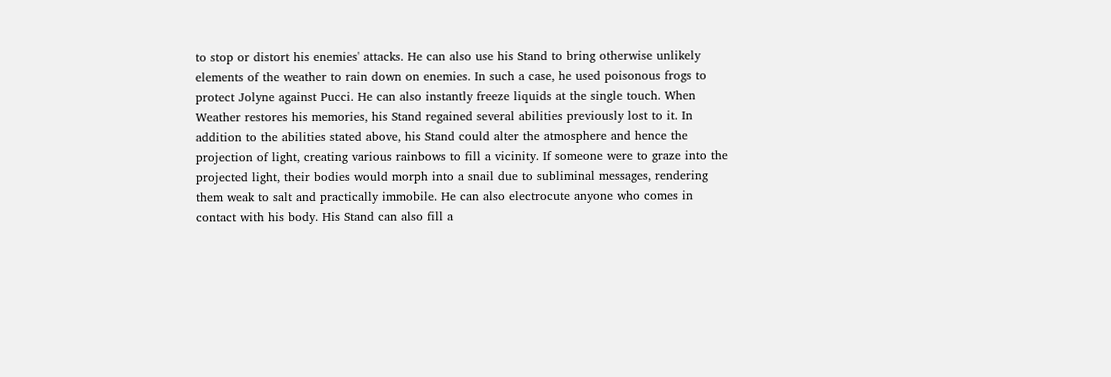to stop or distort his enemies' attacks. He can also use his Stand to bring otherwise unlikely elements of the weather to rain down on enemies. In such a case, he used poisonous frogs to protect Jolyne against Pucci. He can also instantly freeze liquids at the single touch. When Weather restores his memories, his Stand regained several abilities previously lost to it. In addition to the abilities stated above, his Stand could alter the atmosphere and hence the projection of light, creating various rainbows to fill a vicinity. If someone were to graze into the projected light, their bodies would morph into a snail due to subliminal messages, rendering them weak to salt and practically immobile. He can also electrocute anyone who comes in contact with his body. His Stand can also fill a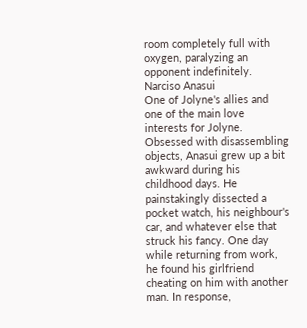room completely full with oxygen, paralyzing an opponent indefinitely.
Narciso Anasui
One of Jolyne's allies and one of the main love interests for Jolyne.
Obsessed with disassembling objects, Anasui grew up a bit awkward during his childhood days. He painstakingly dissected a pocket watch, his neighbour's car, and whatever else that struck his fancy. One day while returning from work, he found his girlfriend cheating on him with another man. In response,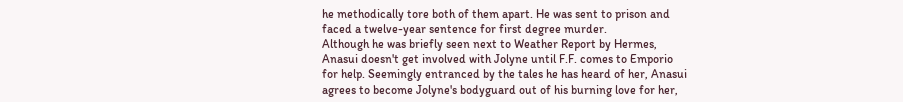he methodically tore both of them apart. He was sent to prison and faced a twelve-year sentence for first degree murder.
Although he was briefly seen next to Weather Report by Hermes, Anasui doesn't get involved with Jolyne until F.F. comes to Emporio for help. Seemingly entranced by the tales he has heard of her, Anasui agrees to become Jolyne's bodyguard out of his burning love for her,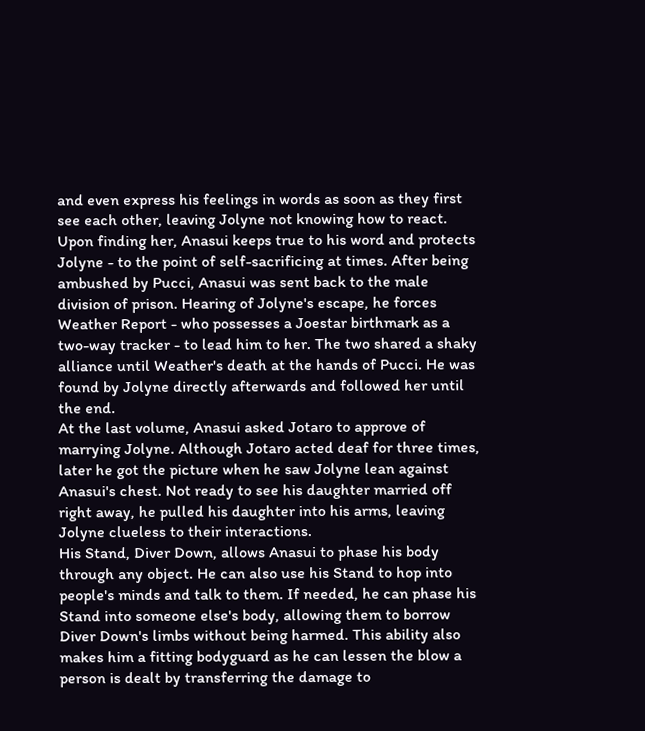and even express his feelings in words as soon as they first see each other, leaving Jolyne not knowing how to react. Upon finding her, Anasui keeps true to his word and protects Jolyne - to the point of self-sacrificing at times. After being ambushed by Pucci, Anasui was sent back to the male division of prison. Hearing of Jolyne's escape, he forces Weather Report - who possesses a Joestar birthmark as a two-way tracker - to lead him to her. The two shared a shaky alliance until Weather's death at the hands of Pucci. He was found by Jolyne directly afterwards and followed her until the end.
At the last volume, Anasui asked Jotaro to approve of marrying Jolyne. Although Jotaro acted deaf for three times, later he got the picture when he saw Jolyne lean against Anasui's chest. Not ready to see his daughter married off right away, he pulled his daughter into his arms, leaving Jolyne clueless to their interactions.
His Stand, Diver Down, allows Anasui to phase his body through any object. He can also use his Stand to hop into people's minds and talk to them. If needed, he can phase his Stand into someone else's body, allowing them to borrow Diver Down's limbs without being harmed. This ability also makes him a fitting bodyguard as he can lessen the blow a person is dealt by transferring the damage to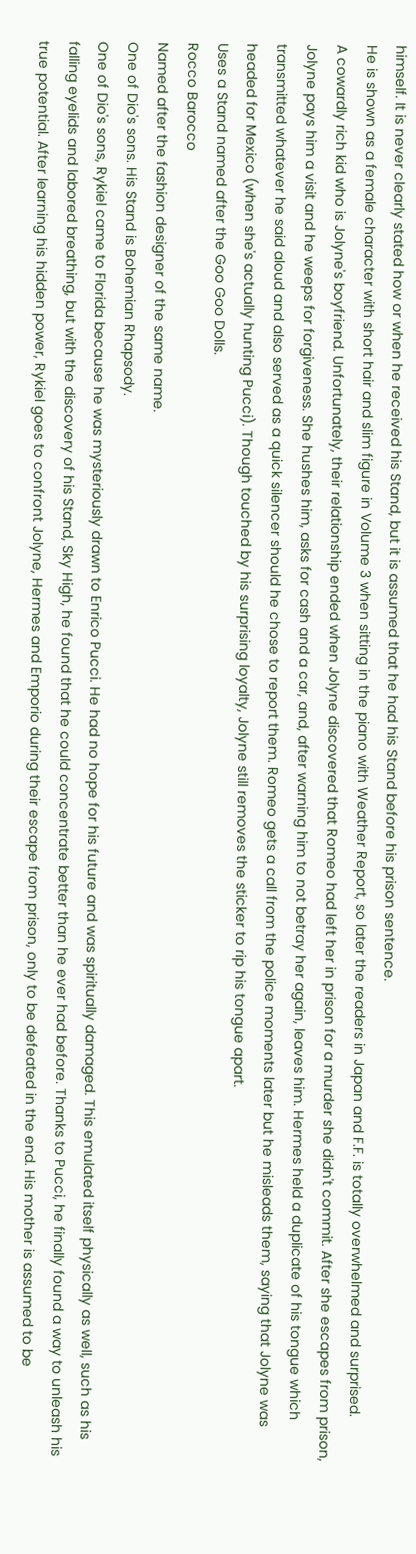himself. It is never clearly stated how or when he received his Stand, but it is assumed that he had his Stand before his prison sentence.
He is shown as a female character with short hair and slim figure in Volume 3 when sitting in the piano with Weather Report, so later the readers in Japan and F.F. is totally overwhelmed and surprised.
A cowardly rich kid who is Jolyne's boyfriend. Unfortunately, their relationship ended when Jolyne discovered that Romeo had left her in prison for a murder she didn't commit. After she escapes from prison, Jolyne pays him a visit and he weeps for forgiveness. She hushes him, asks for cash and a car, and, after warning him to not betray her again, leaves him. Hermes held a duplicate of his tongue which transmitted whatever he said aloud and also served as a quick silencer should he chose to report them. Romeo gets a call from the police moments later but he misleads them, saying that Jolyne was headed for Mexico (when she's actually hunting Pucci). Though touched by his surprising loyalty, Jolyne still removes the sticker to rip his tongue apart.
Uses a Stand named after the Goo Goo Dolls.
Rocco Barocco
Named after the fashion designer of the same name.
One of Dio's sons. His Stand is Bohemian Rhapsody.
One of Dio's sons, Rykiel came to Florida because he was mysteriously drawn to Enrico Pucci. He had no hope for his future and was spiritually damaged. This emulated itself physically as well, such as his falling eyelids and labored breathing, but with the discovery of his Stand, Sky High, he found that he could concentrate better than he ever had before. Thanks to Pucci, he finally found a way to unleash his true potential. After learning his hidden power, Rykiel goes to confront Jolyne, Hermes and Emporio during their escape from prison, only to be defeated in the end. His mother is assumed to be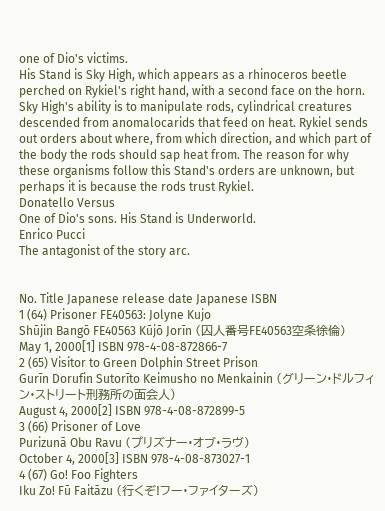one of Dio's victims.
His Stand is Sky High, which appears as a rhinoceros beetle perched on Rykiel's right hand, with a second face on the horn. Sky High's ability is to manipulate rods, cylindrical creatures descended from anomalocarids that feed on heat. Rykiel sends out orders about where, from which direction, and which part of the body the rods should sap heat from. The reason for why these organisms follow this Stand's orders are unknown, but perhaps it is because the rods trust Rykiel.
Donatello Versus
One of Dio's sons. His Stand is Underworld.
Enrico Pucci
The antagonist of the story arc.


No. Title Japanese release date Japanese ISBN
1 (64) Prisoner FE40563: Jolyne Kujo
Shūjin Bangō FE40563 Kūjō Jorīn (囚人番号FE40563空条徐倫)
May 1, 2000[1] ISBN 978-4-08-872866-7
2 (65) Visitor to Green Dolphin Street Prison
Gurīn Dorufin Sutorīto Keimusho no Menkainin (グリーン·ドルフィン·ストリート刑務所の面会人)
August 4, 2000[2] ISBN 978-4-08-872899-5
3 (66) Prisoner of Love
Purizunā Obu Ravu (プリズナー·オブ·ラヴ)
October 4, 2000[3] ISBN 978-4-08-873027-1
4 (67) Go! Foo Fighters
Iku Zo! Fū Faitāzu (行くぞ!フー·ファイターズ)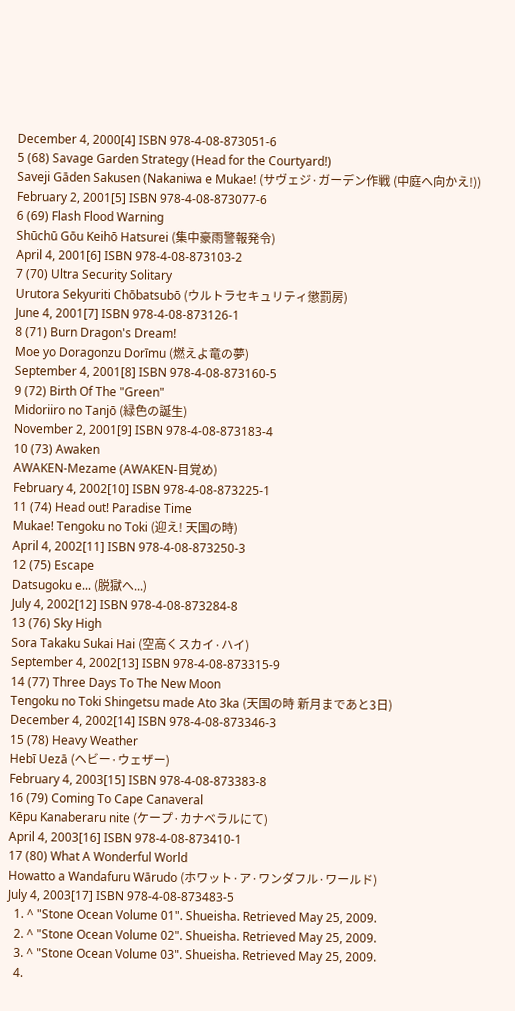December 4, 2000[4] ISBN 978-4-08-873051-6
5 (68) Savage Garden Strategy (Head for the Courtyard!)
Saveji Gāden Sakusen (Nakaniwa e Mukae! (サヴェジ·ガーデン作戦 (中庭へ向かえ!))
February 2, 2001[5] ISBN 978-4-08-873077-6
6 (69) Flash Flood Warning
Shūchū Gōu Keihō Hatsurei (集中豪雨警報発令)
April 4, 2001[6] ISBN 978-4-08-873103-2
7 (70) Ultra Security Solitary
Urutora Sekyuriti Chōbatsubō (ウルトラセキュリティ懲罰房)
June 4, 2001[7] ISBN 978-4-08-873126-1
8 (71) Burn Dragon's Dream!
Moe yo Doragonzu Dorīmu (燃えよ竜の夢)
September 4, 2001[8] ISBN 978-4-08-873160-5
9 (72) Birth Of The "Green"
Midoriiro no Tanjō (緑色の誕生)
November 2, 2001[9] ISBN 978-4-08-873183-4
10 (73) Awaken
AWAKEN-Mezame (AWAKEN-目覚め)
February 4, 2002[10] ISBN 978-4-08-873225-1
11 (74) Head out! Paradise Time
Mukae! Tengoku no Toki (迎え! 天国の時)
April 4, 2002[11] ISBN 978-4-08-873250-3
12 (75) Escape
Datsugoku e... (脱獄へ...)
July 4, 2002[12] ISBN 978-4-08-873284-8
13 (76) Sky High
Sora Takaku Sukai Hai (空高くスカイ·ハイ)
September 4, 2002[13] ISBN 978-4-08-873315-9
14 (77) Three Days To The New Moon
Tengoku no Toki Shingetsu made Ato 3ka (天国の時 新月まであと3日)
December 4, 2002[14] ISBN 978-4-08-873346-3
15 (78) Heavy Weather
Hebī Uezā (ヘビー·ウェザー)
February 4, 2003[15] ISBN 978-4-08-873383-8
16 (79) Coming To Cape Canaveral
Kēpu Kanaberaru nite (ケープ·カナベラルにて)
April 4, 2003[16] ISBN 978-4-08-873410-1
17 (80) What A Wonderful World
Howatto a Wandafuru Wārudo (ホワット·ア·ワンダフル·ワールド)
July 4, 2003[17] ISBN 978-4-08-873483-5
  1. ^ "Stone Ocean Volume 01". Shueisha. Retrieved May 25, 2009.
  2. ^ "Stone Ocean Volume 02". Shueisha. Retrieved May 25, 2009.
  3. ^ "Stone Ocean Volume 03". Shueisha. Retrieved May 25, 2009.
  4.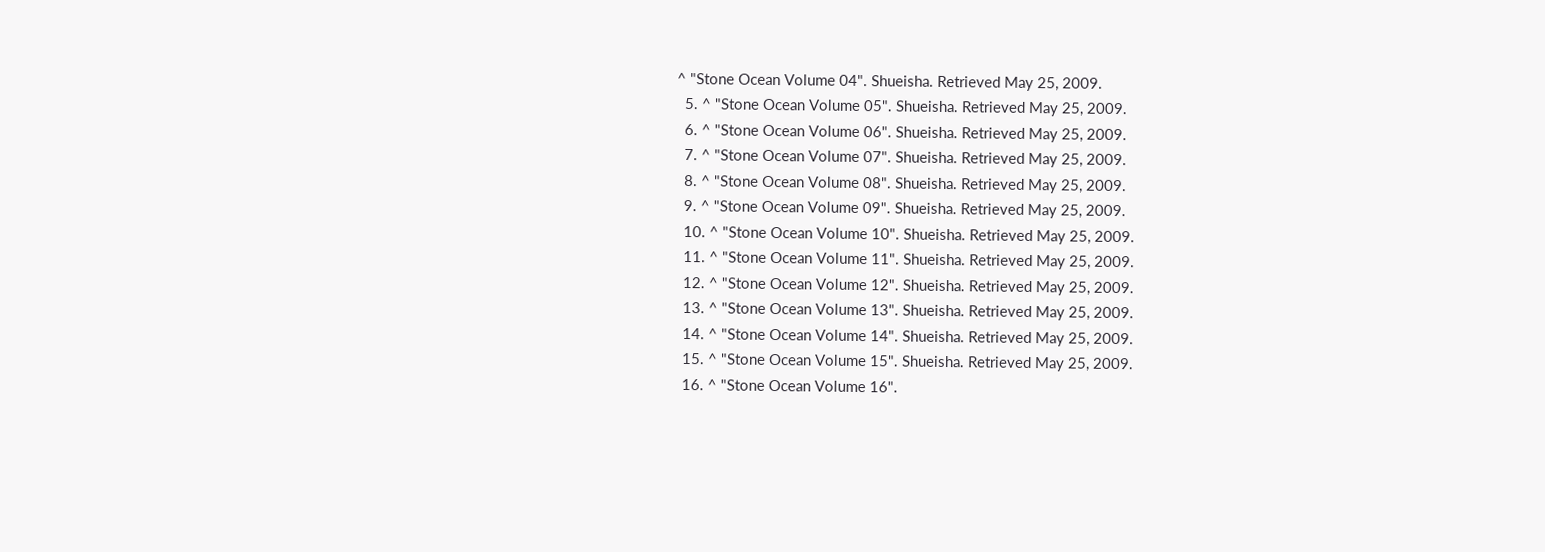^ "Stone Ocean Volume 04". Shueisha. Retrieved May 25, 2009.
  5. ^ "Stone Ocean Volume 05". Shueisha. Retrieved May 25, 2009.
  6. ^ "Stone Ocean Volume 06". Shueisha. Retrieved May 25, 2009.
  7. ^ "Stone Ocean Volume 07". Shueisha. Retrieved May 25, 2009.
  8. ^ "Stone Ocean Volume 08". Shueisha. Retrieved May 25, 2009.
  9. ^ "Stone Ocean Volume 09". Shueisha. Retrieved May 25, 2009.
  10. ^ "Stone Ocean Volume 10". Shueisha. Retrieved May 25, 2009.
  11. ^ "Stone Ocean Volume 11". Shueisha. Retrieved May 25, 2009.
  12. ^ "Stone Ocean Volume 12". Shueisha. Retrieved May 25, 2009.
  13. ^ "Stone Ocean Volume 13". Shueisha. Retrieved May 25, 2009.
  14. ^ "Stone Ocean Volume 14". Shueisha. Retrieved May 25, 2009.
  15. ^ "Stone Ocean Volume 15". Shueisha. Retrieved May 25, 2009.
  16. ^ "Stone Ocean Volume 16".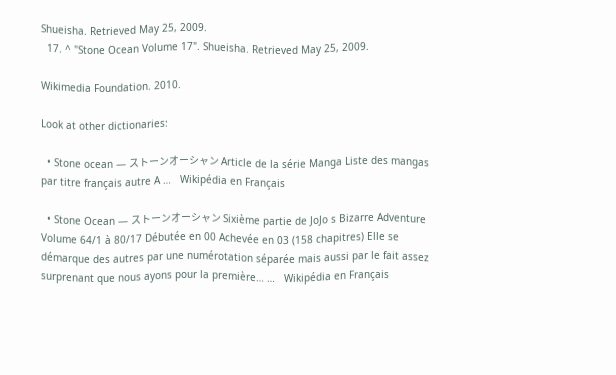Shueisha. Retrieved May 25, 2009.
  17. ^ "Stone Ocean Volume 17". Shueisha. Retrieved May 25, 2009.

Wikimedia Foundation. 2010.

Look at other dictionaries:

  • Stone ocean — ストーンオーシャン Article de la série Manga Liste des mangas par titre français autre A …   Wikipédia en Français

  • Stone Ocean — ストーンオーシャン Sixième partie de JoJo s Bizarre Adventure Volume 64/1 à 80/17 Débutée en 00 Achevée en 03 (158 chapitres) Elle se démarque des autres par une numérotation séparée mais aussi par le fait assez surprenant que nous ayons pour la première… …   Wikipédia en Français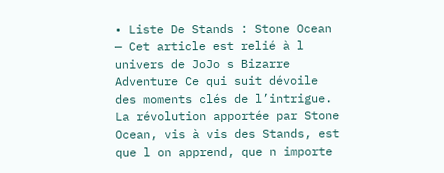• Liste De Stands : Stone Ocean — Cet article est relié à l univers de JoJo s Bizarre Adventure Ce qui suit dévoile des moments clés de l’intrigue. La révolution apportée par Stone Ocean, vis à vis des Stands, est que l on apprend, que n importe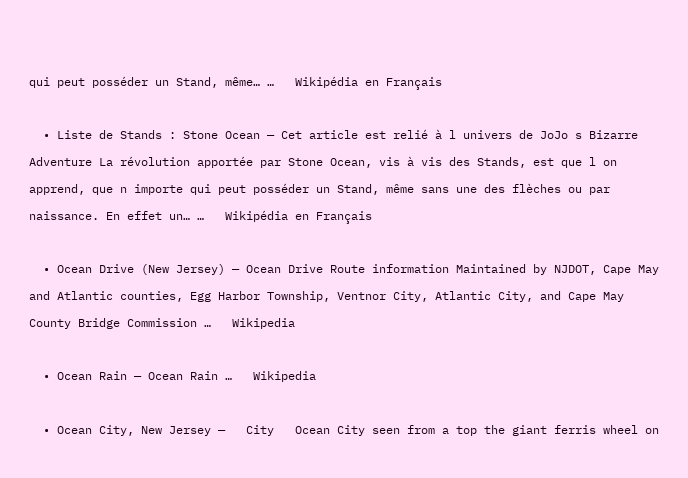qui peut posséder un Stand, même… …   Wikipédia en Français

  • Liste de Stands : Stone Ocean — Cet article est relié à l univers de JoJo s Bizarre Adventure La révolution apportée par Stone Ocean, vis à vis des Stands, est que l on apprend, que n importe qui peut posséder un Stand, même sans une des flèches ou par naissance. En effet un… …   Wikipédia en Français

  • Ocean Drive (New Jersey) — Ocean Drive Route information Maintained by NJDOT, Cape May and Atlantic counties, Egg Harbor Township, Ventnor City, Atlantic City, and Cape May County Bridge Commission …   Wikipedia

  • Ocean Rain — Ocean Rain …   Wikipedia

  • Ocean City, New Jersey —   City   Ocean City seen from a top the giant ferris wheel on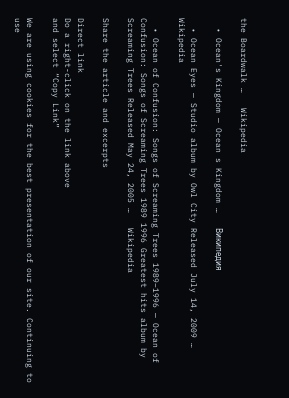the Boardwalk …   Wikipedia

  • Ocean's Kingdom — Ocean s Kingdom …   Википедия

  • Ocean Eyes — Studio album by Owl City Released July 14, 2009 …   Wikipedia

  • Ocean of Confusion: Songs of Screaming Trees 1989–1996 — Ocean of Confusion: Songs of Screaming Trees 1989 1996 Greatest hits album by Screaming Trees Released May 24, 2005 …   Wikipedia

Share the article and excerpts

Direct link
Do a right-click on the link above
and select “Copy Link”

We are using cookies for the best presentation of our site. Continuing to use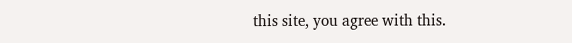this site, you agree with this.